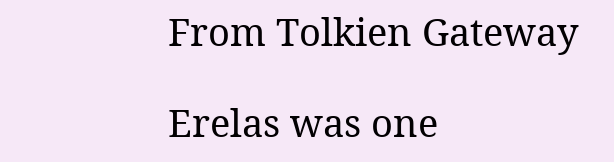From Tolkien Gateway

Erelas was one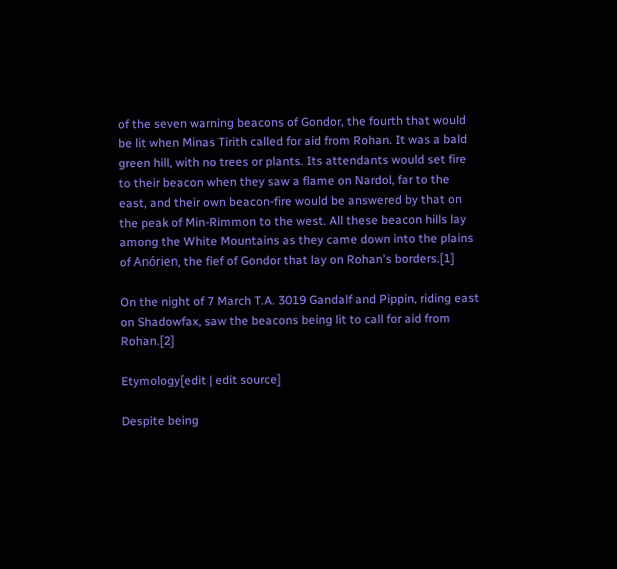of the seven warning beacons of Gondor, the fourth that would be lit when Minas Tirith called for aid from Rohan. It was a bald green hill, with no trees or plants. Its attendants would set fire to their beacon when they saw a flame on Nardol, far to the east, and their own beacon-fire would be answered by that on the peak of Min-Rimmon to the west. All these beacon hills lay among the White Mountains as they came down into the plains of Anórien, the fief of Gondor that lay on Rohan's borders.[1]

On the night of 7 March T.A. 3019 Gandalf and Pippin, riding east on Shadowfax, saw the beacons being lit to call for aid from Rohan.[2]

Etymology[edit | edit source]

Despite being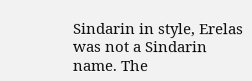Sindarin in style, Erelas was not a Sindarin name. The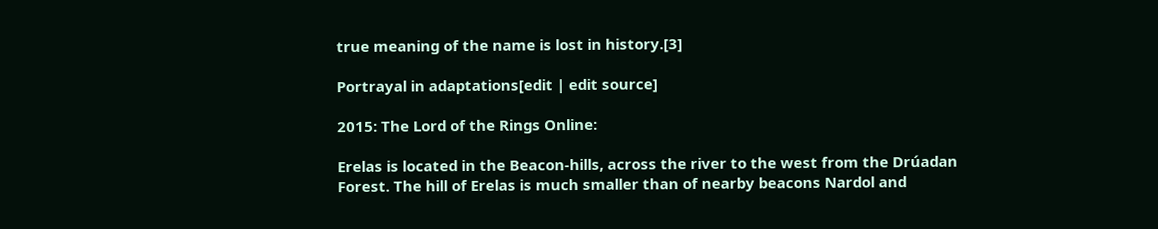true meaning of the name is lost in history.[3]

Portrayal in adaptations[edit | edit source]

2015: The Lord of the Rings Online:

Erelas is located in the Beacon-hills, across the river to the west from the Drúadan Forest. The hill of Erelas is much smaller than of nearby beacons Nardol and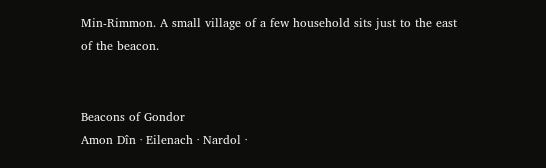Min-Rimmon. A small village of a few household sits just to the east of the beacon.


Beacons of Gondor
Amon Dîn · Eilenach · Nardol ·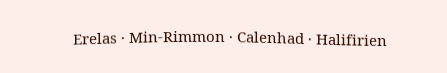Erelas · Min-Rimmon · Calenhad · Halifirien